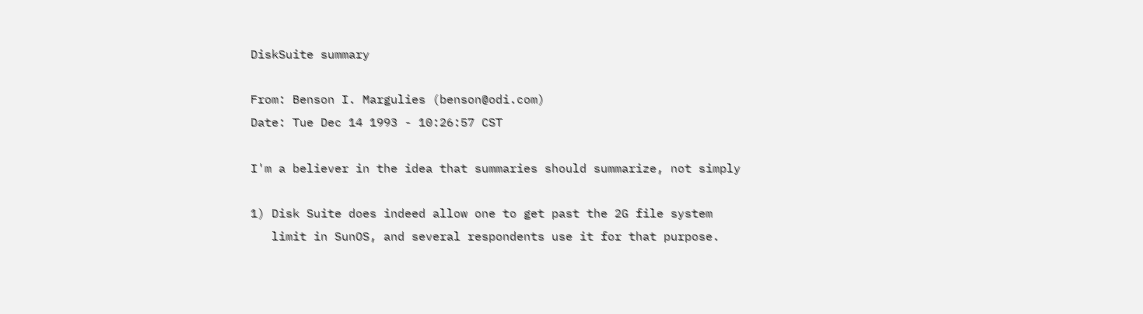DiskSuite summary

From: Benson I. Margulies (benson@odi.com)
Date: Tue Dec 14 1993 - 10:26:57 CST

I'm a believer in the idea that summaries should summarize, not simply

1) Disk Suite does indeed allow one to get past the 2G file system
   limit in SunOS, and several respondents use it for that purpose.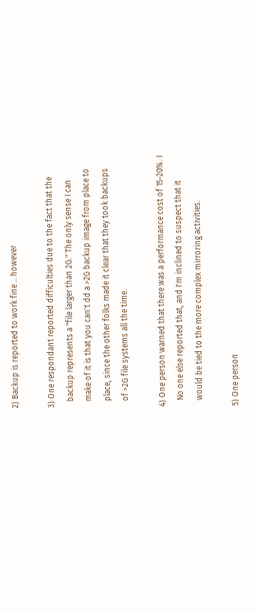2) Backup is reported to work fine .. however

3) One respondant reported difficulties due to the fact that the
   backup represents a "file larger than 2G." The only sense I can
   make of it is that you can't dd a >2G backup image from place to
   place, since the other folks made it clear that they took backups
   of >2G file systems all the time.

4) One person warned that there was a performance cost of 15-20%. I
   No one else reported that, and I'm inclined to suspect that it
   would be tied to the more complex mirroring activities.

5) One person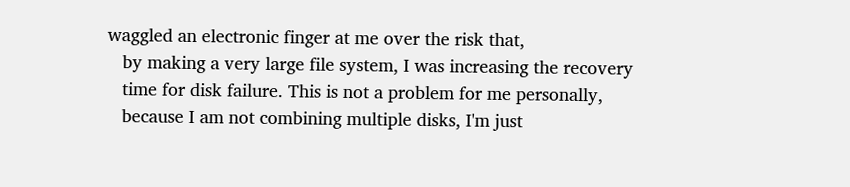waggled an electronic finger at me over the risk that,
   by making a very large file system, I was increasing the recovery
   time for disk failure. This is not a problem for me personally,
   because I am not combining multiple disks, I'm just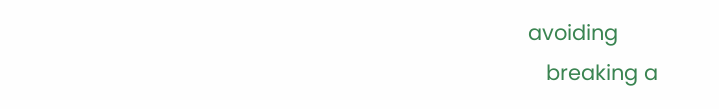avoiding
   breaking a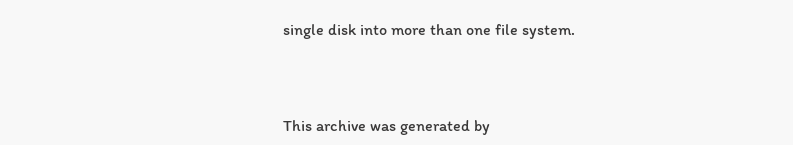single disk into more than one file system.



This archive was generated by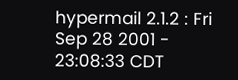hypermail 2.1.2 : Fri Sep 28 2001 - 23:08:33 CDT